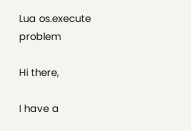Lua os.execute problem

Hi there,

I have a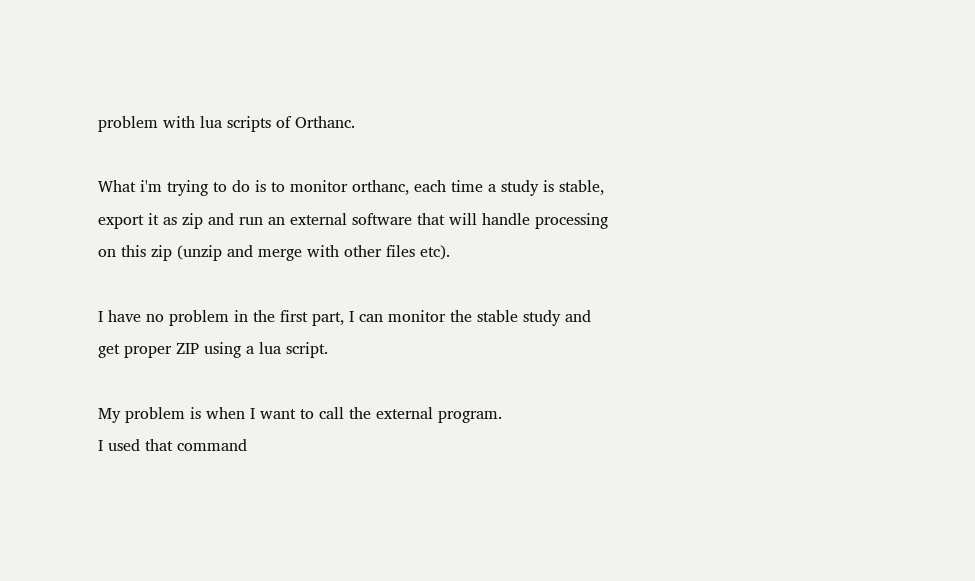problem with lua scripts of Orthanc.

What i'm trying to do is to monitor orthanc, each time a study is stable, export it as zip and run an external software that will handle processing on this zip (unzip and merge with other files etc).

I have no problem in the first part, I can monitor the stable study and get proper ZIP using a lua script.

My problem is when I want to call the external program.
I used that command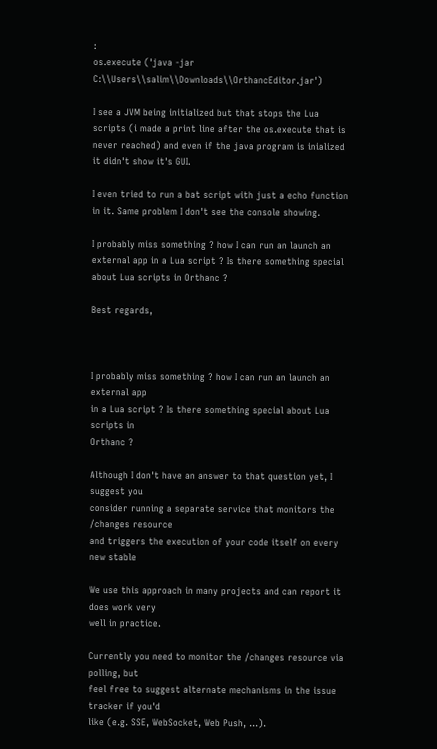:
os.execute ('java -jar C:\\Users\\salim\\Downloads\\OrthancEditor.jar')

I see a JVM being initialized but that stops the Lua scripts (i made a print line after the os.execute that is never reached) and even if the java program is inialized it didn't show it's GUI.

I even tried to run a bat script with just a echo function in it. Same problem I don't see the console showing.

I probably miss something ? how I can run an launch an external app in a Lua script ? Is there something special about Lua scripts in Orthanc ?

Best regards,



I probably miss something ? how I can run an launch an external app
in a Lua script ? Is there something special about Lua scripts in
Orthanc ?

Although I don't have an answer to that question yet, I suggest you
consider running a separate service that monitors the /changes resource
and triggers the execution of your code itself on every new stable

We use this approach in many projects and can report it does work very
well in practice.

Currently you need to monitor the /changes resource via polling, but
feel free to suggest alternate mechanisms in the issue tracker if you'd
like (e.g. SSE, WebSocket, Web Push, ...).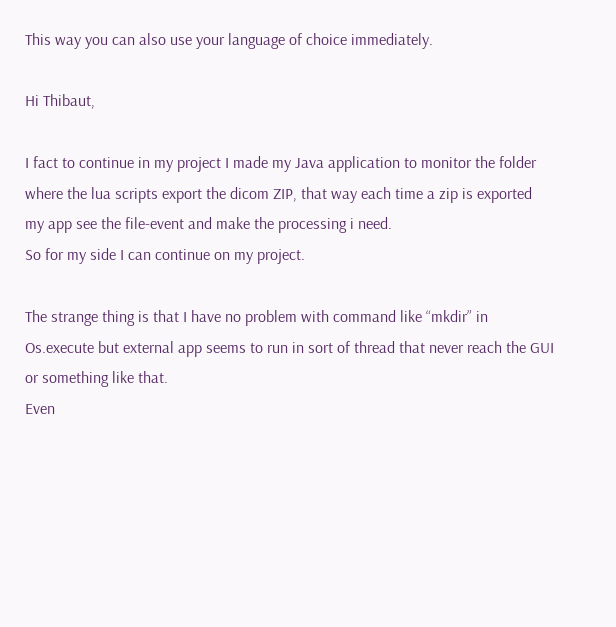This way you can also use your language of choice immediately.

Hi Thibaut,

I fact to continue in my project I made my Java application to monitor the folder where the lua scripts export the dicom ZIP, that way each time a zip is exported my app see the file-event and make the processing i need.
So for my side I can continue on my project.

The strange thing is that I have no problem with command like “mkdir” in Os.execute but external app seems to run in sort of thread that never reach the GUI or something like that.
Even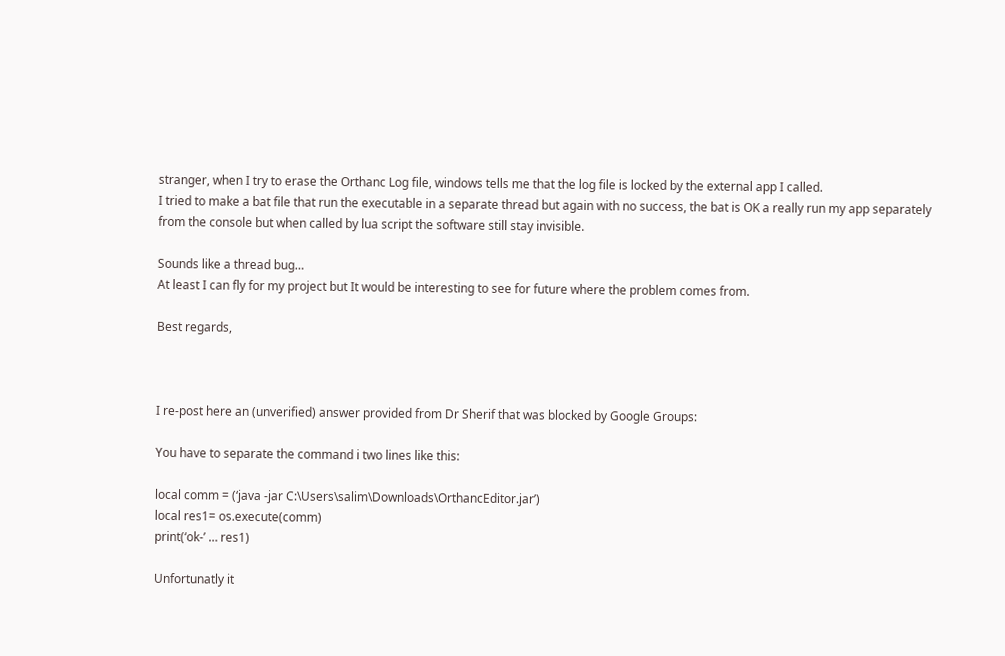stranger, when I try to erase the Orthanc Log file, windows tells me that the log file is locked by the external app I called.
I tried to make a bat file that run the executable in a separate thread but again with no success, the bat is OK a really run my app separately from the console but when called by lua script the software still stay invisible.

Sounds like a thread bug…
At least I can fly for my project but It would be interesting to see for future where the problem comes from.

Best regards,



I re-post here an (unverified) answer provided from Dr Sherif that was blocked by Google Groups:

You have to separate the command i two lines like this:

local comm = (‘java -jar C:\Users\salim\Downloads\OrthancEditor.jar’)
local res1= os.execute(comm)
print(‘ok-’ … res1)

Unfortunatly it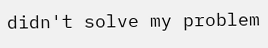didn't solve my problem